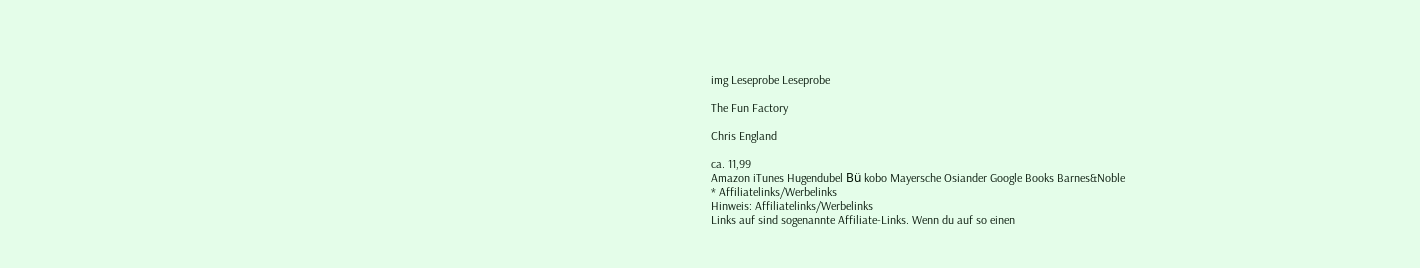img Leseprobe Leseprobe

The Fun Factory

Chris England

ca. 11,99
Amazon iTunes Hugendubel Bü kobo Mayersche Osiander Google Books Barnes&Noble
* Affiliatelinks/Werbelinks
Hinweis: Affiliatelinks/Werbelinks
Links auf sind sogenannte Affiliate-Links. Wenn du auf so einen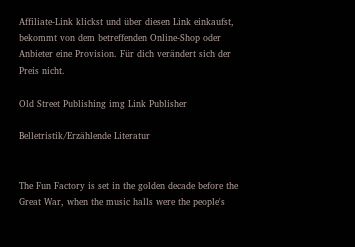Affiliate-Link klickst und über diesen Link einkaufst, bekommt von dem betreffenden Online-Shop oder Anbieter eine Provision. Für dich verändert sich der Preis nicht.

Old Street Publishing img Link Publisher

Belletristik/Erzählende Literatur


The Fun Factory is set in the golden decade before the Great War, when the music halls were the people's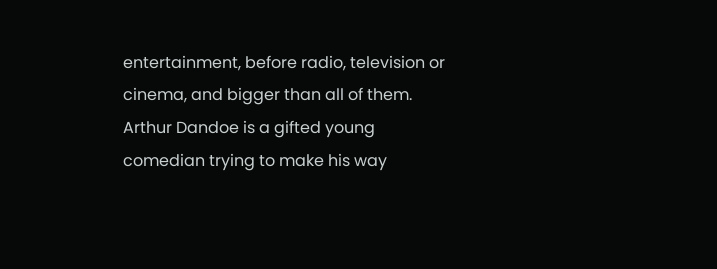entertainment, before radio, television or cinema, and bigger than all of them. Arthur Dandoe is a gifted young comedian trying to make his way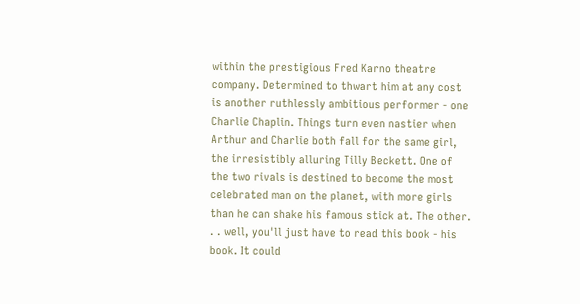within the prestigious Fred Karno theatre company. Determined to thwart him at any cost is another ruthlessly ambitious performer - one Charlie Chaplin. Things turn even nastier when Arthur and Charlie both fall for the same girl, the irresistibly alluring Tilly Beckett. One of the two rivals is destined to become the most celebrated man on the planet, with more girls than he can shake his famous stick at. The other. . . well, you'll just have to read this book - his book. It could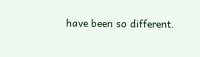have been so different.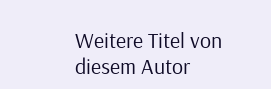Weitere Titel von diesem Autor